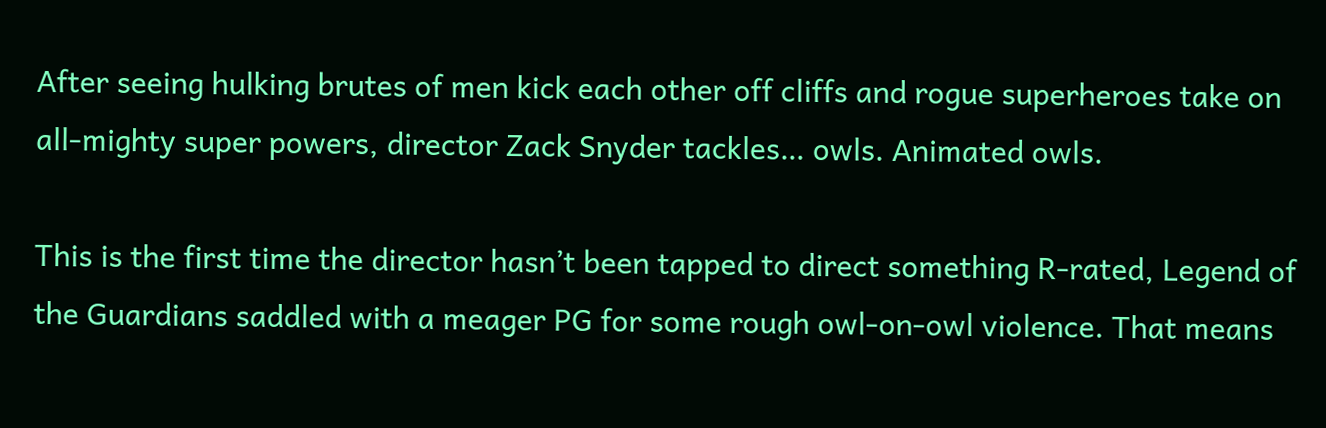After seeing hulking brutes of men kick each other off cliffs and rogue superheroes take on all-mighty super powers, director Zack Snyder tackles… owls. Animated owls.

This is the first time the director hasn’t been tapped to direct something R-rated, Legend of the Guardians saddled with a meager PG for some rough owl-on-owl violence. That means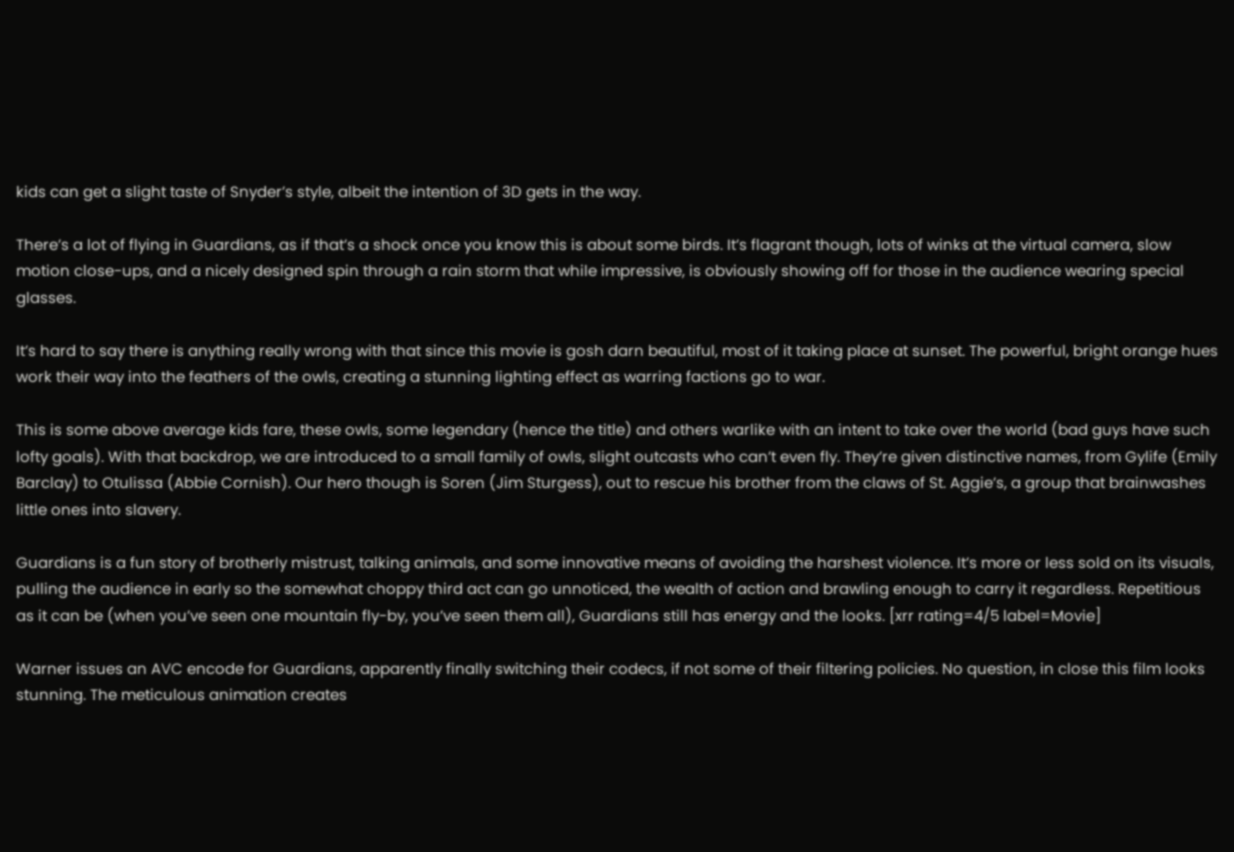kids can get a slight taste of Snyder’s style, albeit the intention of 3D gets in the way.

There’s a lot of flying in Guardians, as if that’s a shock once you know this is about some birds. It’s flagrant though, lots of winks at the virtual camera, slow motion close-ups, and a nicely designed spin through a rain storm that while impressive, is obviously showing off for those in the audience wearing special glasses.

It’s hard to say there is anything really wrong with that since this movie is gosh darn beautiful, most of it taking place at sunset. The powerful, bright orange hues work their way into the feathers of the owls, creating a stunning lighting effect as warring factions go to war.

This is some above average kids fare, these owls, some legendary (hence the title) and others warlike with an intent to take over the world (bad guys have such lofty goals). With that backdrop, we are introduced to a small family of owls, slight outcasts who can’t even fly. They’re given distinctive names, from Gylife (Emily Barclay) to Otulissa (Abbie Cornish). Our hero though is Soren (Jim Sturgess), out to rescue his brother from the claws of St. Aggie’s, a group that brainwashes little ones into slavery.

Guardians is a fun story of brotherly mistrust, talking animals, and some innovative means of avoiding the harshest violence. It’s more or less sold on its visuals, pulling the audience in early so the somewhat choppy third act can go unnoticed, the wealth of action and brawling enough to carry it regardless. Repetitious as it can be (when you’ve seen one mountain fly-by, you’ve seen them all), Guardians still has energy and the looks. [xrr rating=4/5 label=Movie]

Warner issues an AVC encode for Guardians, apparently finally switching their codecs, if not some of their filtering policies. No question, in close this film looks stunning. The meticulous animation creates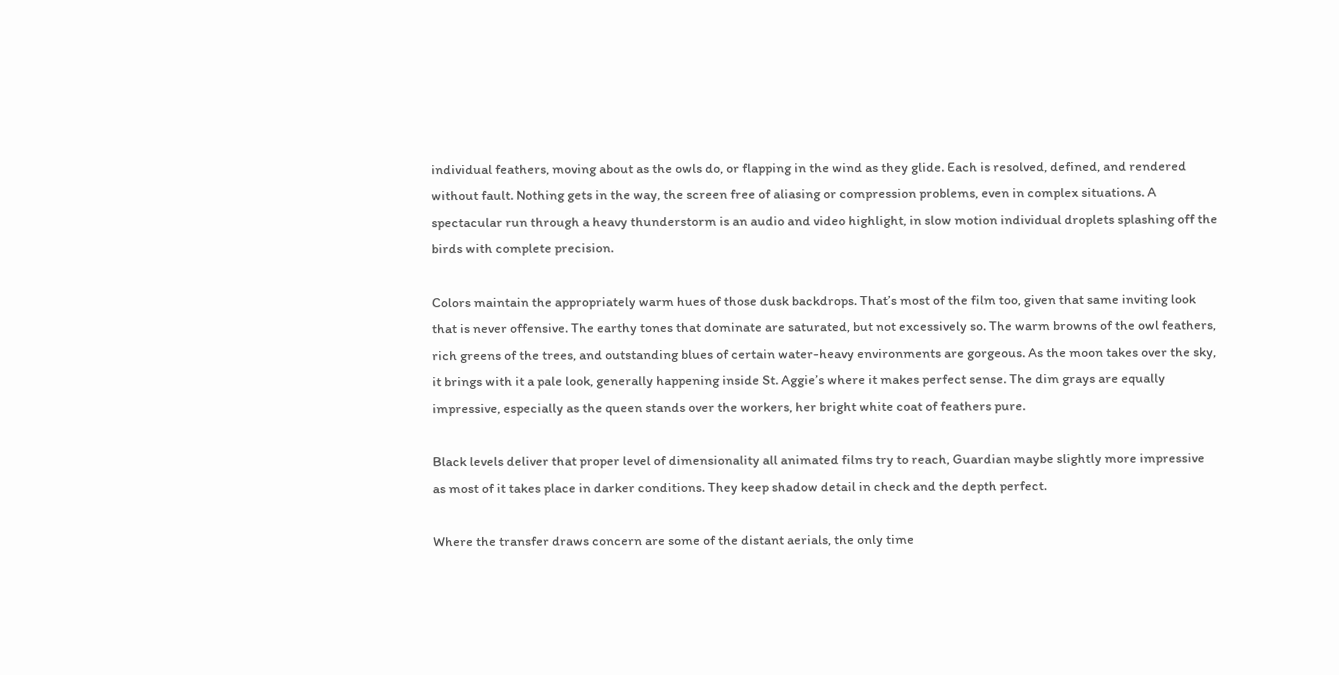individual feathers, moving about as the owls do, or flapping in the wind as they glide. Each is resolved, defined, and rendered without fault. Nothing gets in the way, the screen free of aliasing or compression problems, even in complex situations. A spectacular run through a heavy thunderstorm is an audio and video highlight, in slow motion individual droplets splashing off the birds with complete precision.

Colors maintain the appropriately warm hues of those dusk backdrops. That’s most of the film too, given that same inviting look that is never offensive. The earthy tones that dominate are saturated, but not excessively so. The warm browns of the owl feathers, rich greens of the trees, and outstanding blues of certain water-heavy environments are gorgeous. As the moon takes over the sky, it brings with it a pale look, generally happening inside St. Aggie’s where it makes perfect sense. The dim grays are equally impressive, especially as the queen stands over the workers, her bright white coat of feathers pure.

Black levels deliver that proper level of dimensionality all animated films try to reach, Guardian maybe slightly more impressive as most of it takes place in darker conditions. They keep shadow detail in check and the depth perfect.

Where the transfer draws concern are some of the distant aerials, the only time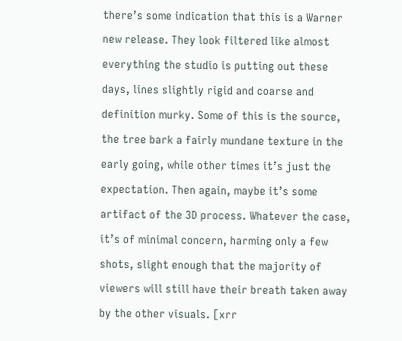there’s some indication that this is a Warner new release. They look filtered like almost everything the studio is putting out these days, lines slightly rigid and coarse and definition murky. Some of this is the source, the tree bark a fairly mundane texture in the early going, while other times it’s just the expectation. Then again, maybe it’s some artifact of the 3D process. Whatever the case, it’s of minimal concern, harming only a few shots, slight enough that the majority of viewers will still have their breath taken away by the other visuals. [xrr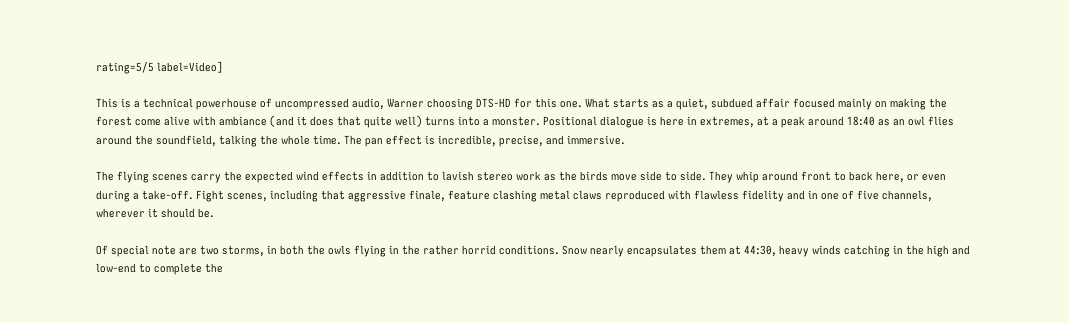rating=5/5 label=Video]

This is a technical powerhouse of uncompressed audio, Warner choosing DTS-HD for this one. What starts as a quiet, subdued affair focused mainly on making the forest come alive with ambiance (and it does that quite well) turns into a monster. Positional dialogue is here in extremes, at a peak around 18:40 as an owl flies around the soundfield, talking the whole time. The pan effect is incredible, precise, and immersive.

The flying scenes carry the expected wind effects in addition to lavish stereo work as the birds move side to side. They whip around front to back here, or even during a take-off. Fight scenes, including that aggressive finale, feature clashing metal claws reproduced with flawless fidelity and in one of five channels, wherever it should be.

Of special note are two storms, in both the owls flying in the rather horrid conditions. Snow nearly encapsulates them at 44:30, heavy winds catching in the high and low-end to complete the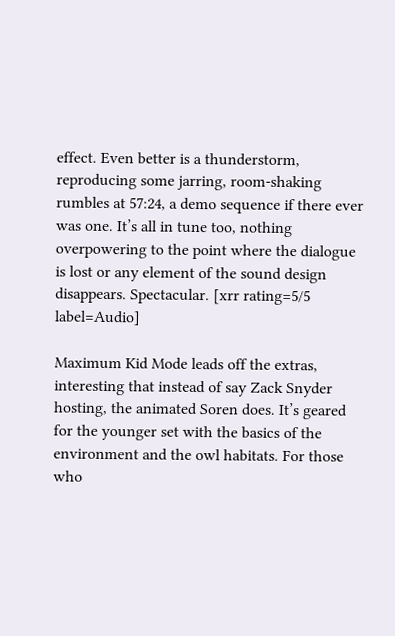effect. Even better is a thunderstorm, reproducing some jarring, room-shaking rumbles at 57:24, a demo sequence if there ever was one. It’s all in tune too, nothing overpowering to the point where the dialogue is lost or any element of the sound design disappears. Spectacular. [xrr rating=5/5 label=Audio]

Maximum Kid Mode leads off the extras, interesting that instead of say Zack Snyder hosting, the animated Soren does. It’s geared for the younger set with the basics of the environment and the owl habitats. For those who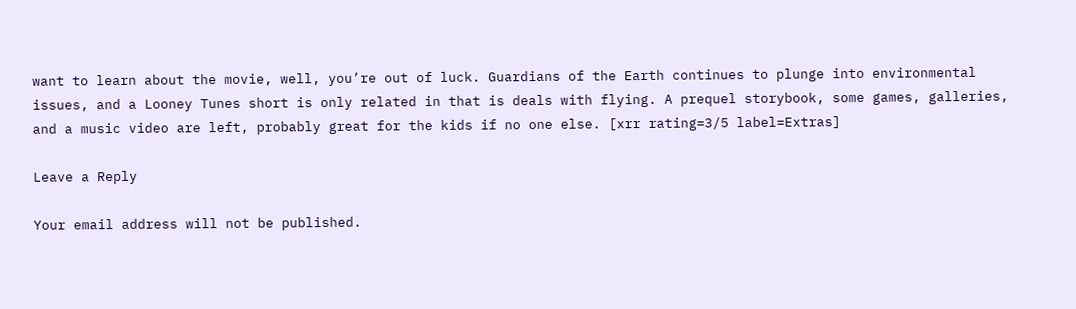want to learn about the movie, well, you’re out of luck. Guardians of the Earth continues to plunge into environmental issues, and a Looney Tunes short is only related in that is deals with flying. A prequel storybook, some games, galleries, and a music video are left, probably great for the kids if no one else. [xrr rating=3/5 label=Extras]

Leave a Reply

Your email address will not be published.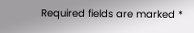Required fields are marked *